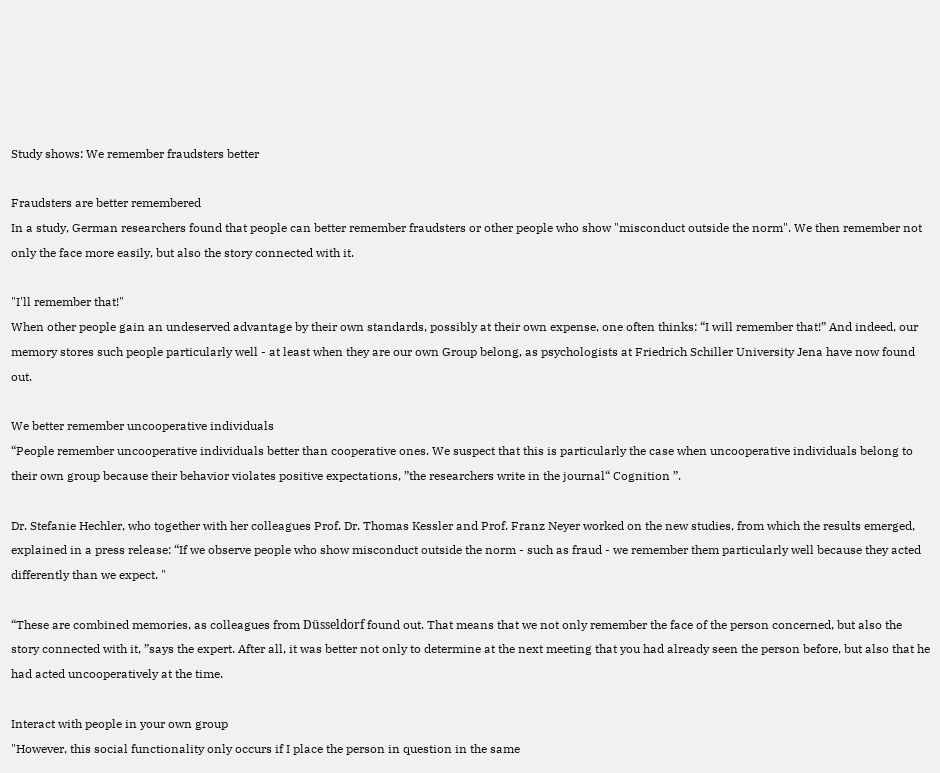Study shows: We remember fraudsters better

Fraudsters are better remembered
In a study, German researchers found that people can better remember fraudsters or other people who show "misconduct outside the norm". We then remember not only the face more easily, but also the story connected with it.

"I'll remember that!"
When other people gain an undeserved advantage by their own standards, possibly at their own expense, one often thinks: “I will remember that!” And indeed, our memory stores such people particularly well - at least when they are our own Group belong, as psychologists at Friedrich Schiller University Jena have now found out.

We better remember uncooperative individuals
“People remember uncooperative individuals better than cooperative ones. We suspect that this is particularly the case when uncooperative individuals belong to their own group because their behavior violates positive expectations, ”the researchers write in the journal“ Cognition ”.

Dr. Stefanie Hechler, who together with her colleagues Prof. Dr. Thomas Kessler and Prof. Franz Neyer worked on the new studies, from which the results emerged, explained in a press release: “If we observe people who show misconduct outside the norm - such as fraud - we remember them particularly well because they acted differently than we expect. "

“These are combined memories, as colleagues from Düsseldorf found out. That means that we not only remember the face of the person concerned, but also the story connected with it, ”says the expert. After all, it was better not only to determine at the next meeting that you had already seen the person before, but also that he had acted uncooperatively at the time.

Interact with people in your own group
"However, this social functionality only occurs if I place the person in question in the same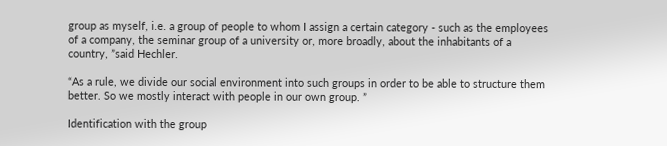group as myself, i.e. a group of people to whom I assign a certain category - such as the employees of a company, the seminar group of a university or, more broadly, about the inhabitants of a country, ”said Hechler.

“As a rule, we divide our social environment into such groups in order to be able to structure them better. So we mostly interact with people in our own group. ”

Identification with the group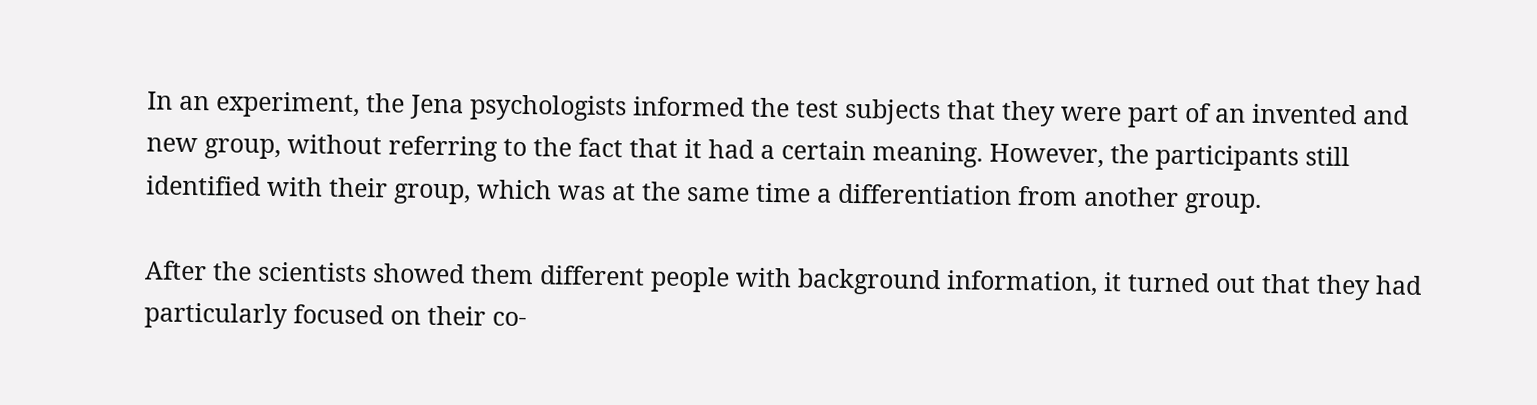In an experiment, the Jena psychologists informed the test subjects that they were part of an invented and new group, without referring to the fact that it had a certain meaning. However, the participants still identified with their group, which was at the same time a differentiation from another group.

After the scientists showed them different people with background information, it turned out that they had particularly focused on their co-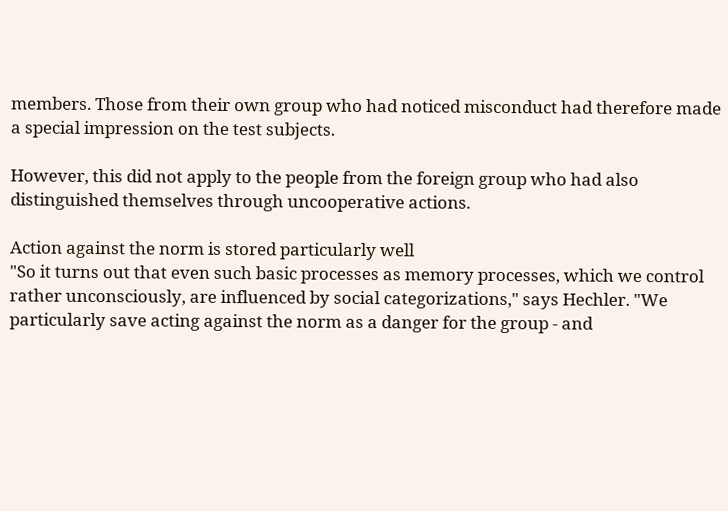members. Those from their own group who had noticed misconduct had therefore made a special impression on the test subjects.

However, this did not apply to the people from the foreign group who had also distinguished themselves through uncooperative actions.

Action against the norm is stored particularly well
"So it turns out that even such basic processes as memory processes, which we control rather unconsciously, are influenced by social categorizations," says Hechler. "We particularly save acting against the norm as a danger for the group - and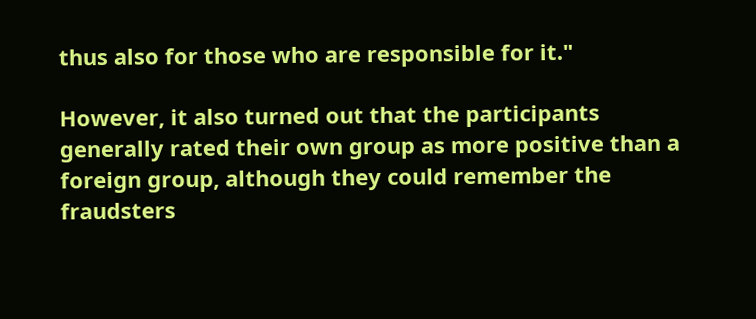thus also for those who are responsible for it."

However, it also turned out that the participants generally rated their own group as more positive than a foreign group, although they could remember the fraudsters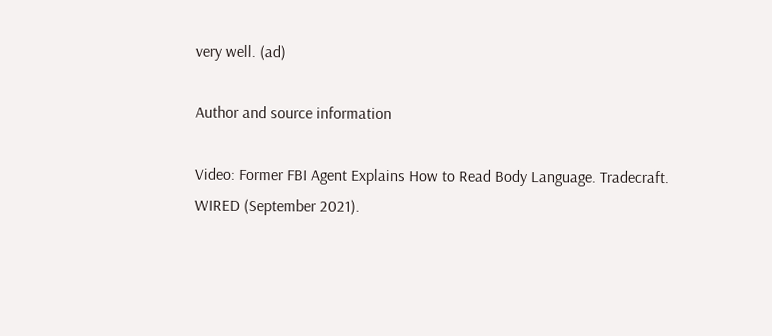very well. (ad)

Author and source information

Video: Former FBI Agent Explains How to Read Body Language. Tradecraft. WIRED (September 2021).